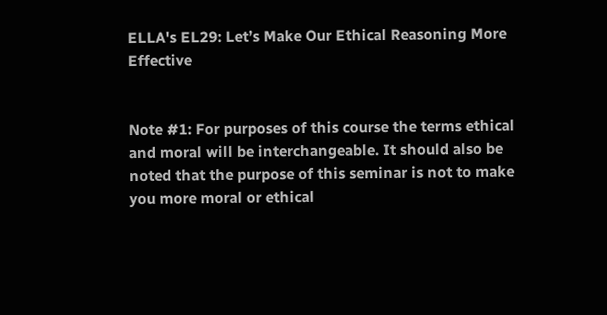ELLA's EL29: Let’s Make Our Ethical Reasoning More Effective


Note #1: For purposes of this course the terms ethical and moral will be interchangeable. It should also be noted that the purpose of this seminar is not to make you more moral or ethical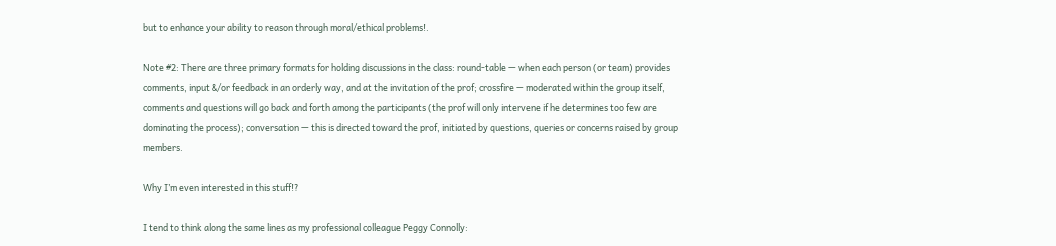but to enhance your ability to reason through moral/ethical problems!.

Note #2: There are three primary formats for holding discussions in the class: round-table — when each person (or team) provides comments, input &/or feedback in an orderly way, and at the invitation of the prof; crossfire — moderated within the group itself, comments and questions will go back and forth among the participants (the prof will only intervene if he determines too few are dominating the process); conversation — this is directed toward the prof, initiated by questions, queries or concerns raised by group members.

Why I’m even interested in this stuff!?

I tend to think along the same lines as my professional colleague Peggy Connolly: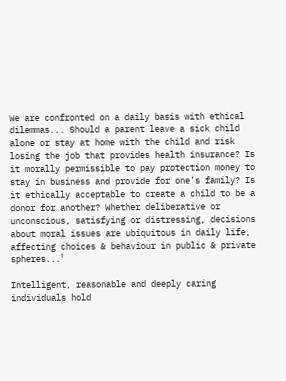We are confronted on a daily basis with ethical dilemmas... Should a parent leave a sick child alone or stay at home with the child and risk losing the job that provides health insurance? Is it morally permissible to pay protection money to stay in business and provide for one’s family? Is it ethically acceptable to create a child to be a donor for another? Whether deliberative or unconscious, satisfying or distressing, decisions about moral issues are ubiquitous in daily life, affecting choices & behaviour in public & private spheres...¹

Intelligent, reasonable and deeply caring individuals hold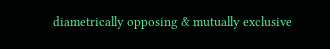diametrically opposing & mutually exclusive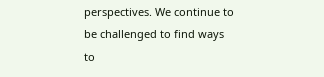perspectives. We continue to be challenged to find ways to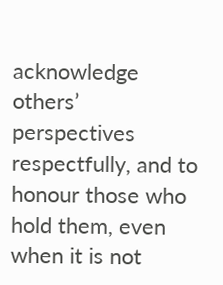acknowledge others’ perspectives respectfully, and to honour those who hold them, even when it is not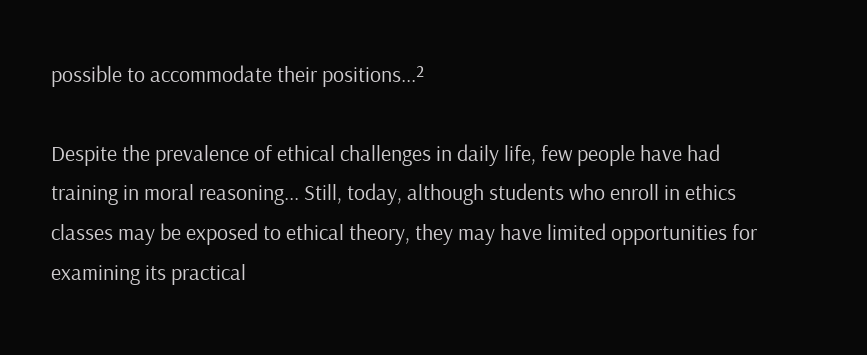possible to accommodate their positions...²

Despite the prevalence of ethical challenges in daily life, few people have had training in moral reasoning... Still, today, although students who enroll in ethics classes may be exposed to ethical theory, they may have limited opportunities for examining its practical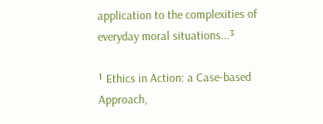application to the complexities of everyday moral situations...³

¹ Ethics in Action: a Case-based Approach,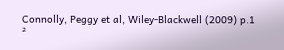Connolly, Peggy et al, Wiley-Blackwell (2009) p.1
²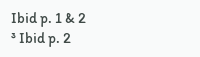Ibid p. 1 & 2
³ Ibid p. 2